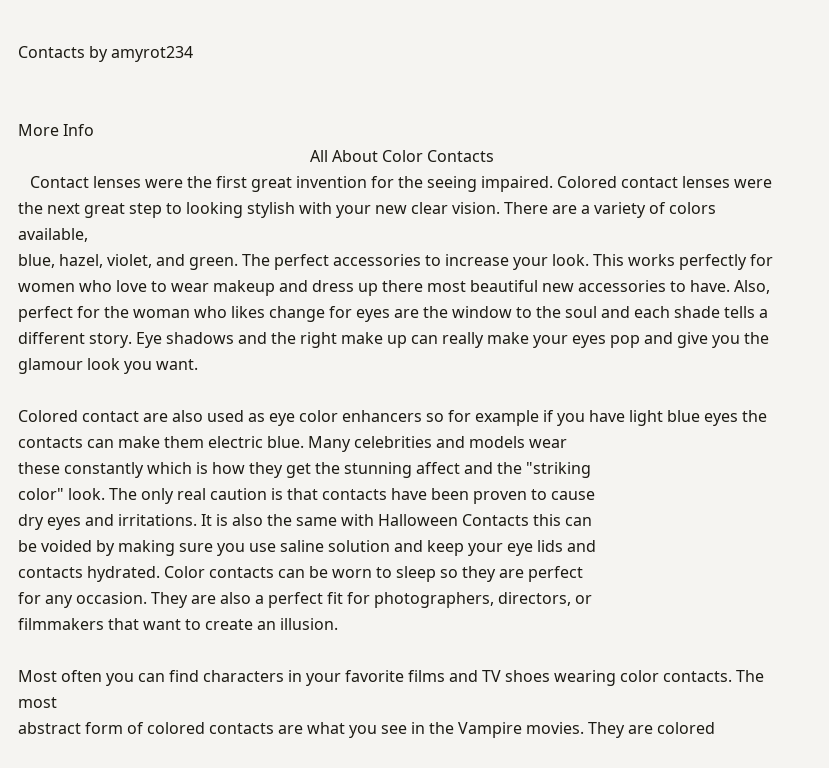Contacts by amyrot234


More Info
                                                                         All About Color Contacts
   Contact lenses were the first great invention for the seeing impaired. Colored contact lenses were
the next great step to looking stylish with your new clear vision. There are a variety of colors available,
blue, hazel, violet, and green. The perfect accessories to increase your look. This works perfectly for
women who love to wear makeup and dress up there most beautiful new accessories to have. Also,
perfect for the woman who likes change for eyes are the window to the soul and each shade tells a
different story. Eye shadows and the right make up can really make your eyes pop and give you the
glamour look you want.

Colored contact are also used as eye color enhancers so for example if you have light blue eyes the
contacts can make them electric blue. Many celebrities and models wear
these constantly which is how they get the stunning affect and the "striking
color" look. The only real caution is that contacts have been proven to cause
dry eyes and irritations. It is also the same with Halloween Contacts this can
be voided by making sure you use saline solution and keep your eye lids and
contacts hydrated. Color contacts can be worn to sleep so they are perfect
for any occasion. They are also a perfect fit for photographers, directors, or
filmmakers that want to create an illusion.

Most often you can find characters in your favorite films and TV shoes wearing color contacts. The most
abstract form of colored contacts are what you see in the Vampire movies. They are colored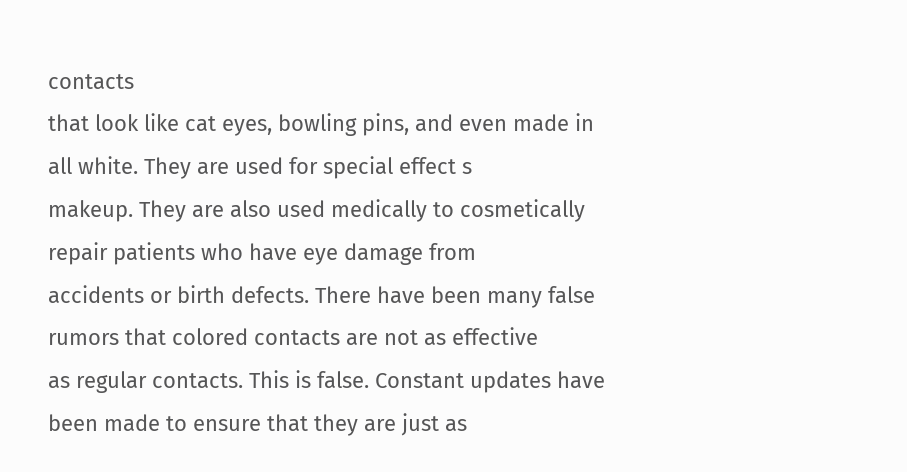contacts
that look like cat eyes, bowling pins, and even made in all white. They are used for special effect s
makeup. They are also used medically to cosmetically repair patients who have eye damage from
accidents or birth defects. There have been many false rumors that colored contacts are not as effective
as regular contacts. This is false. Constant updates have been made to ensure that they are just as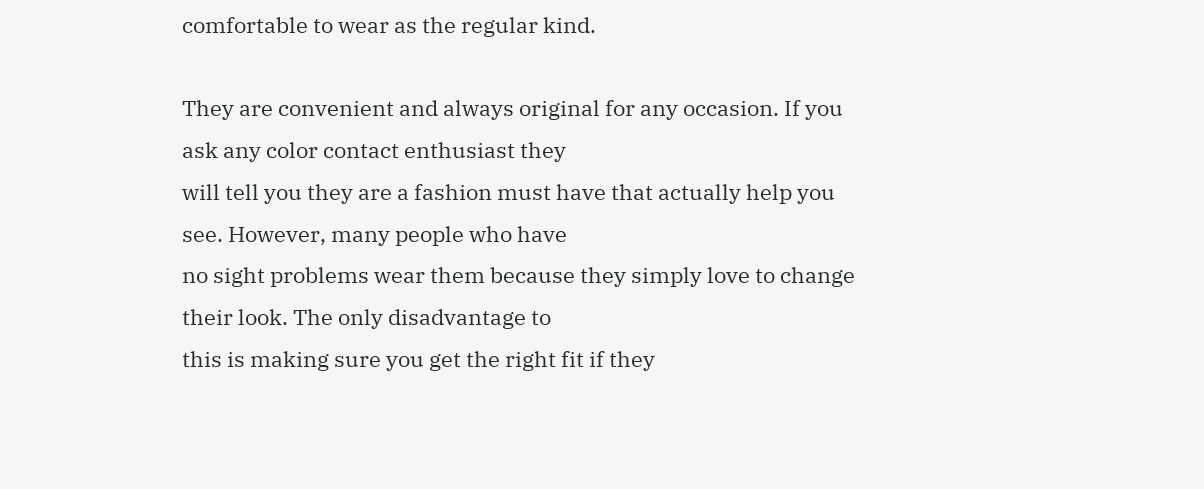comfortable to wear as the regular kind.

They are convenient and always original for any occasion. If you ask any color contact enthusiast they
will tell you they are a fashion must have that actually help you see. However, many people who have
no sight problems wear them because they simply love to change their look. The only disadvantage to
this is making sure you get the right fit if they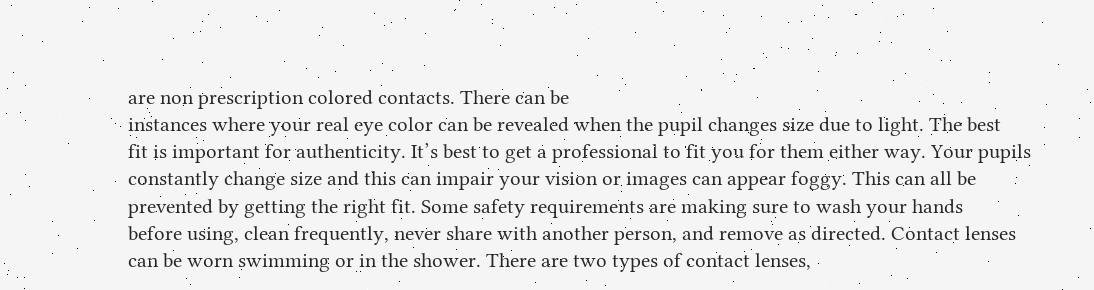are non prescription colored contacts. There can be
instances where your real eye color can be revealed when the pupil changes size due to light. The best
fit is important for authenticity. It’s best to get a professional to fit you for them either way. Your pupils
constantly change size and this can impair your vision or images can appear foggy. This can all be
prevented by getting the right fit. Some safety requirements are making sure to wash your hands
before using, clean frequently, never share with another person, and remove as directed. Contact lenses
can be worn swimming or in the shower. There are two types of contact lenses,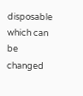disposable which can be
changed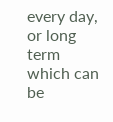every day, or long term which can be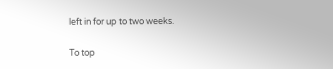left in for up to two weeks.

To top